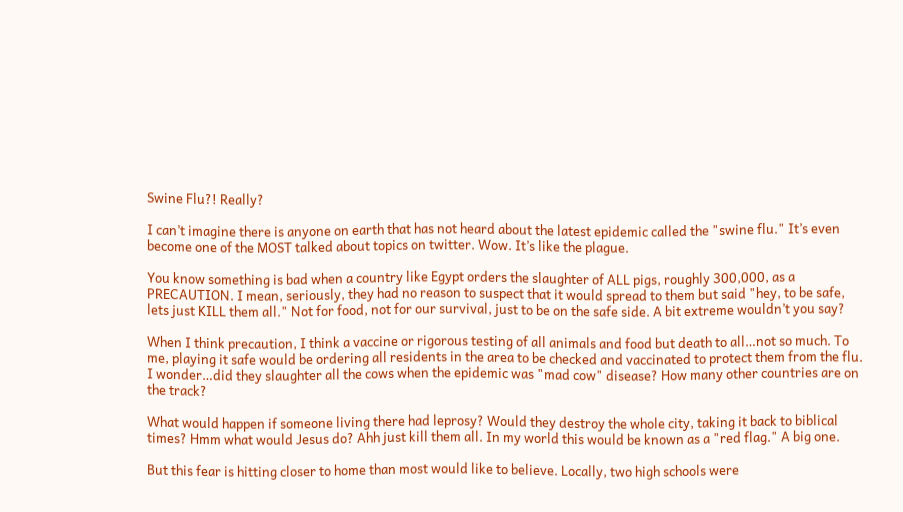Swine Flu?! Really?

I can’t imagine there is anyone on earth that has not heard about the latest epidemic called the "swine flu." It’s even become one of the MOST talked about topics on twitter. Wow. It’s like the plague.

You know something is bad when a country like Egypt orders the slaughter of ALL pigs, roughly 300,000, as a PRECAUTION. I mean, seriously, they had no reason to suspect that it would spread to them but said "hey, to be safe, lets just KILL them all." Not for food, not for our survival, just to be on the safe side. A bit extreme wouldn’t you say?

When I think precaution, I think a vaccine or rigorous testing of all animals and food but death to all…not so much. To me, playing it safe would be ordering all residents in the area to be checked and vaccinated to protect them from the flu. I wonder…did they slaughter all the cows when the epidemic was "mad cow" disease? How many other countries are on the track?

What would happen if someone living there had leprosy? Would they destroy the whole city, taking it back to biblical times? Hmm what would Jesus do? Ahh just kill them all. In my world this would be known as a "red flag." A big one.

But this fear is hitting closer to home than most would like to believe. Locally, two high schools were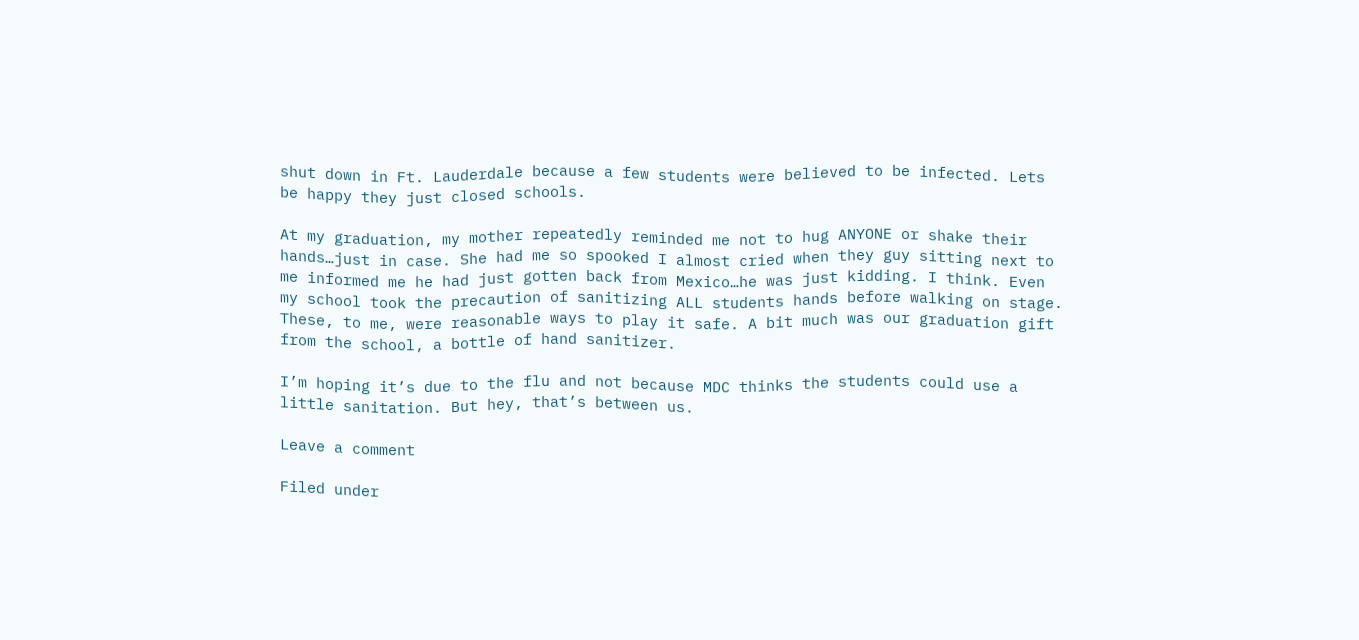shut down in Ft. Lauderdale because a few students were believed to be infected. Lets be happy they just closed schools.

At my graduation, my mother repeatedly reminded me not to hug ANYONE or shake their hands…just in case. She had me so spooked I almost cried when they guy sitting next to me informed me he had just gotten back from Mexico…he was just kidding. I think. Even my school took the precaution of sanitizing ALL students hands before walking on stage. These, to me, were reasonable ways to play it safe. A bit much was our graduation gift from the school, a bottle of hand sanitizer.

I’m hoping it’s due to the flu and not because MDC thinks the students could use a little sanitation. But hey, that’s between us.

Leave a comment

Filed under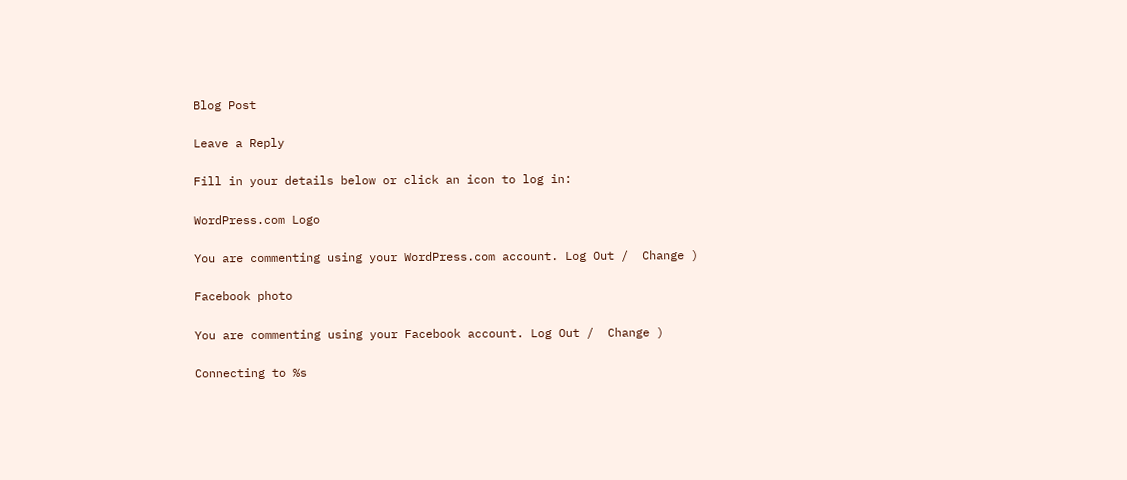Blog Post

Leave a Reply

Fill in your details below or click an icon to log in:

WordPress.com Logo

You are commenting using your WordPress.com account. Log Out /  Change )

Facebook photo

You are commenting using your Facebook account. Log Out /  Change )

Connecting to %s